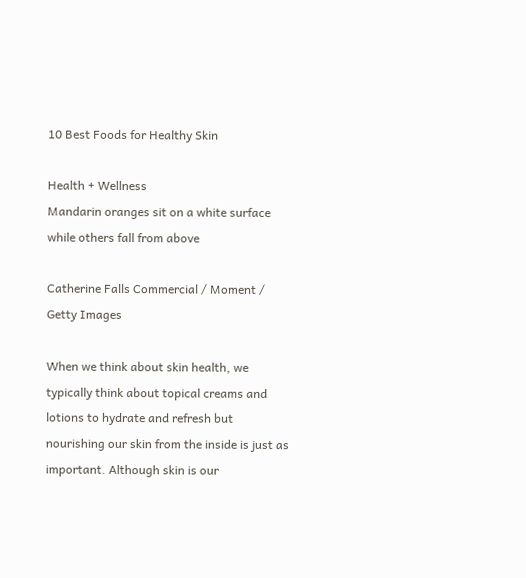10 Best Foods for Healthy Skin

Health + Wellness
Mandarin oranges sit on a white surface while others fall from above

Catherine Falls Commercial / Moment / Getty Images

When we think about skin health, we typically think about topical creams and lotions to hydrate and refresh but nourishing our skin from the inside is just as important. Although skin is our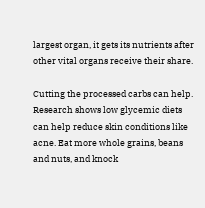largest organ, it gets its nutrients after other vital organs receive their share.

Cutting the processed carbs can help. Research shows low glycemic diets can help reduce skin conditions like acne. Eat more whole grains, beans and nuts, and knock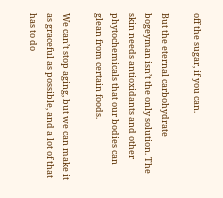off the sugar, if you can.

But the eternal carbohydrate bogeyman isn’t the only solution. The skin needs antioxidants and other phytochemicals that our bodies can glean from certain foods.

We can’t stop aging, but we can make it as graceful as possible, and a lot of that has to do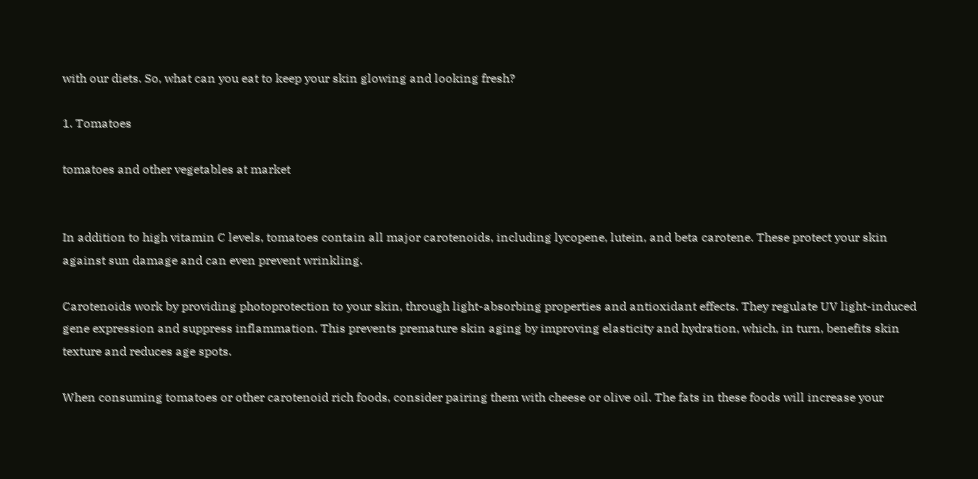with our diets. So, what can you eat to keep your skin glowing and looking fresh?

1. Tomatoes

tomatoes and other vegetables at market


In addition to high vitamin C levels, tomatoes contain all major carotenoids, including lycopene, lutein, and beta carotene. These protect your skin against sun damage and can even prevent wrinkling.

Carotenoids work by providing photoprotection to your skin, through light-absorbing properties and antioxidant effects. They regulate UV light-induced gene expression and suppress inflammation. This prevents premature skin aging by improving elasticity and hydration, which, in turn, benefits skin texture and reduces age spots.

When consuming tomatoes or other carotenoid rich foods, consider pairing them with cheese or olive oil. The fats in these foods will increase your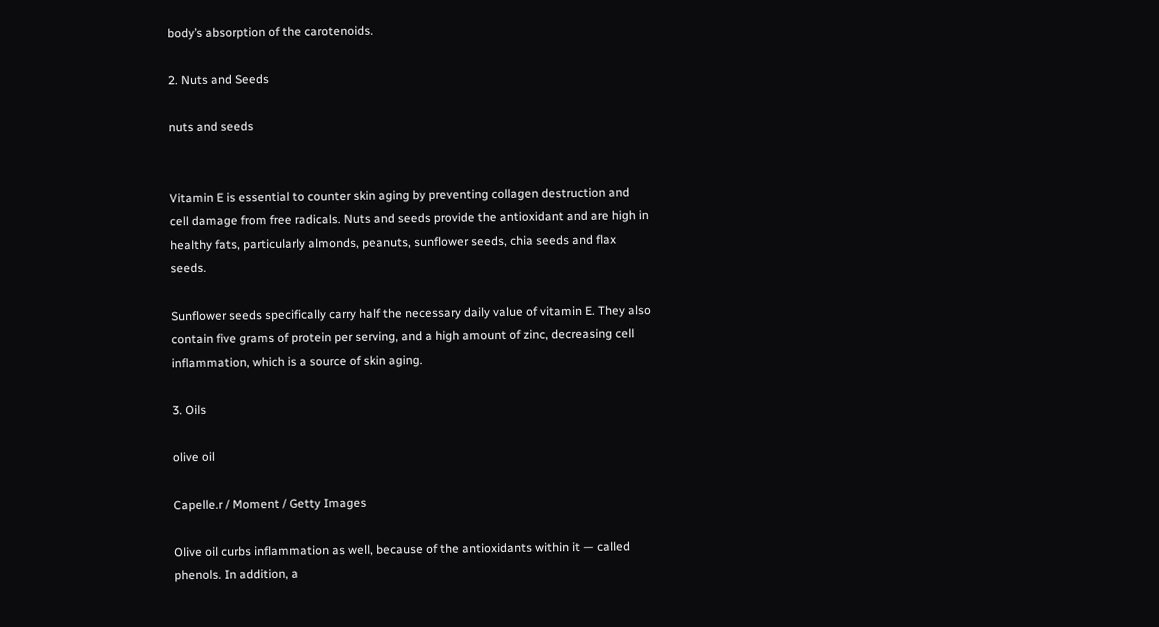body’s absorption of the carotenoids.

2. Nuts and Seeds

nuts and seeds


Vitamin E is essential to counter skin aging by preventing collagen destruction and cell damage from free radicals. Nuts and seeds provide the antioxidant and are high in healthy fats, particularly almonds, peanuts, sunflower seeds, chia seeds and flax seeds.

Sunflower seeds specifically carry half the necessary daily value of vitamin E. They also contain five grams of protein per serving, and a high amount of zinc, decreasing cell inflammation, which is a source of skin aging.

3. Oils

olive oil

Capelle.r / Moment / Getty Images

Olive oil curbs inflammation as well, because of the antioxidants within it — called phenols. In addition, a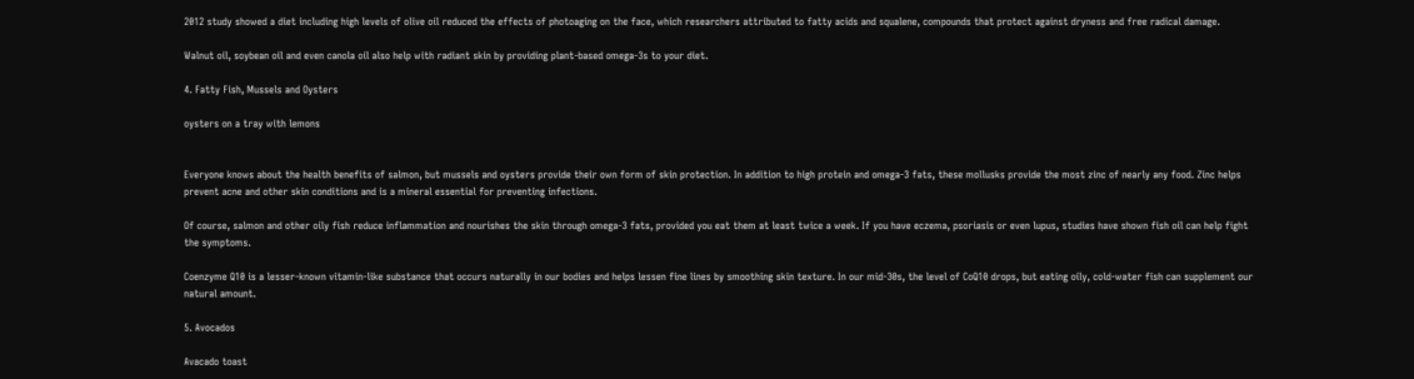2012 study showed a diet including high levels of olive oil reduced the effects of photoaging on the face, which researchers attributed to fatty acids and squalene, compounds that protect against dryness and free radical damage.

Walnut oil, soybean oil and even canola oil also help with radiant skin by providing plant-based omega-3s to your diet.

4. Fatty Fish, Mussels and Oysters

oysters on a tray with lemons


Everyone knows about the health benefits of salmon, but mussels and oysters provide their own form of skin protection. In addition to high protein and omega-3 fats, these mollusks provide the most zinc of nearly any food. Zinc helps prevent acne and other skin conditions and is a mineral essential for preventing infections.

Of course, salmon and other oily fish reduce inflammation and nourishes the skin through omega-3 fats, provided you eat them at least twice a week. If you have eczema, psoriasis or even lupus, studies have shown fish oil can help fight the symptoms.

Coenzyme Q10 is a lesser-known vitamin-like substance that occurs naturally in our bodies and helps lessen fine lines by smoothing skin texture. In our mid-30s, the level of CoQ10 drops, but eating oily, cold-water fish can supplement our natural amount.

5. Avocados

Avacado toast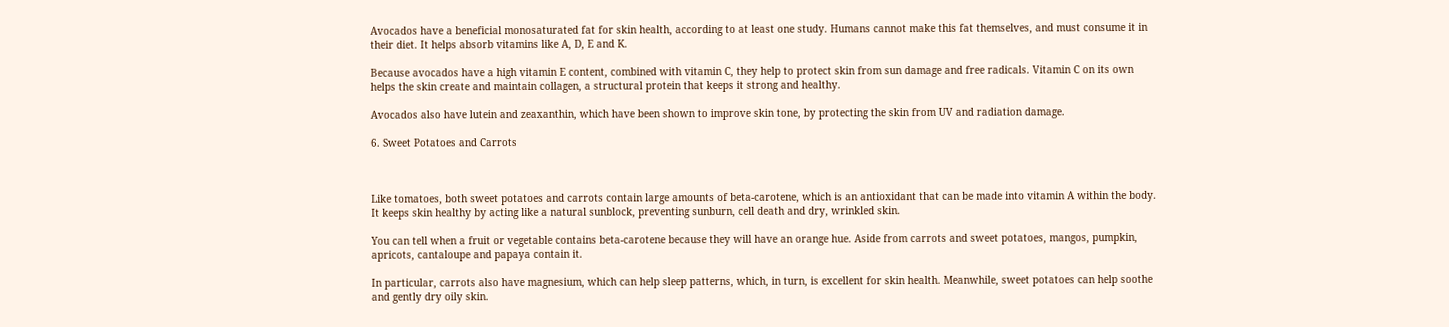Avocados have a beneficial monosaturated fat for skin health, according to at least one study. Humans cannot make this fat themselves, and must consume it in their diet. It helps absorb vitamins like A, D, E and K.

Because avocados have a high vitamin E content, combined with vitamin C, they help to protect skin from sun damage and free radicals. Vitamin C on its own helps the skin create and maintain collagen, a structural protein that keeps it strong and healthy.

Avocados also have lutein and zeaxanthin, which have been shown to improve skin tone, by protecting the skin from UV and radiation damage.

6. Sweet Potatoes and Carrots



Like tomatoes, both sweet potatoes and carrots contain large amounts of beta-carotene, which is an antioxidant that can be made into vitamin A within the body. It keeps skin healthy by acting like a natural sunblock, preventing sunburn, cell death and dry, wrinkled skin.

You can tell when a fruit or vegetable contains beta-carotene because they will have an orange hue. Aside from carrots and sweet potatoes, mangos, pumpkin, apricots, cantaloupe and papaya contain it.

In particular, carrots also have magnesium, which can help sleep patterns, which, in turn, is excellent for skin health. Meanwhile, sweet potatoes can help soothe and gently dry oily skin.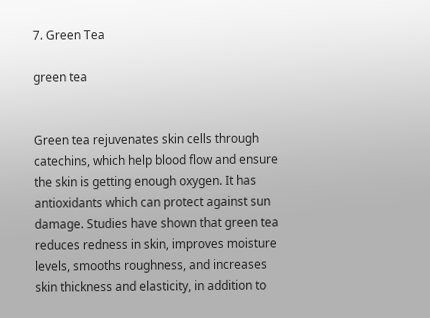7. Green Tea

green tea


Green tea rejuvenates skin cells through catechins, which help blood flow and ensure the skin is getting enough oxygen. It has antioxidants which can protect against sun damage. Studies have shown that green tea reduces redness in skin, improves moisture levels, smooths roughness, and increases skin thickness and elasticity, in addition to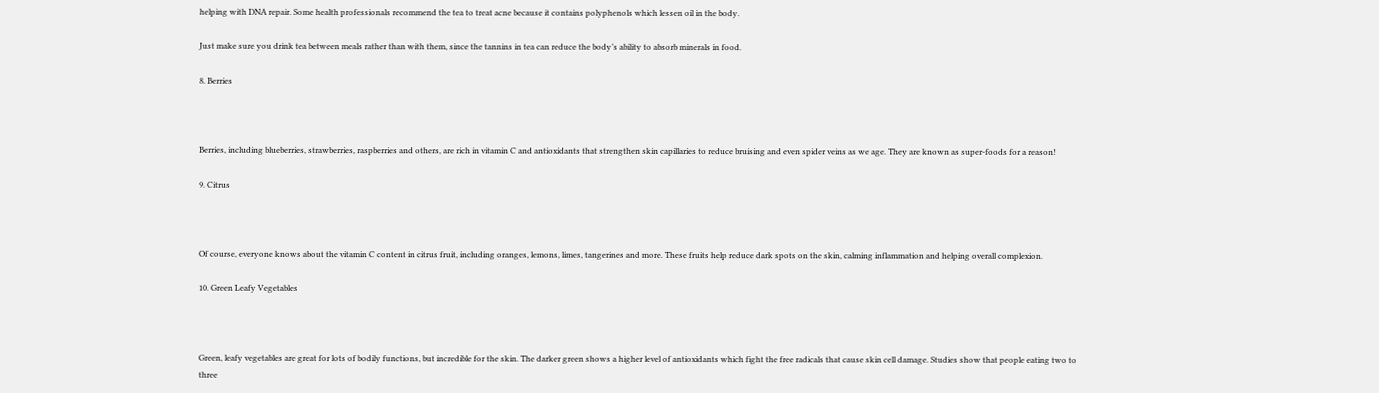helping with DNA repair. Some health professionals recommend the tea to treat acne because it contains polyphenols which lessen oil in the body.

Just make sure you drink tea between meals rather than with them, since the tannins in tea can reduce the body’s ability to absorb minerals in food.

8. Berries



Berries, including blueberries, strawberries, raspberries and others, are rich in vitamin C and antioxidants that strengthen skin capillaries to reduce bruising and even spider veins as we age. They are known as super-foods for a reason!

9. Citrus



Of course, everyone knows about the vitamin C content in citrus fruit, including oranges, lemons, limes, tangerines and more. These fruits help reduce dark spots on the skin, calming inflammation and helping overall complexion.

10. Green Leafy Vegetables



Green, leafy vegetables are great for lots of bodily functions, but incredible for the skin. The darker green shows a higher level of antioxidants which fight the free radicals that cause skin cell damage. Studies show that people eating two to three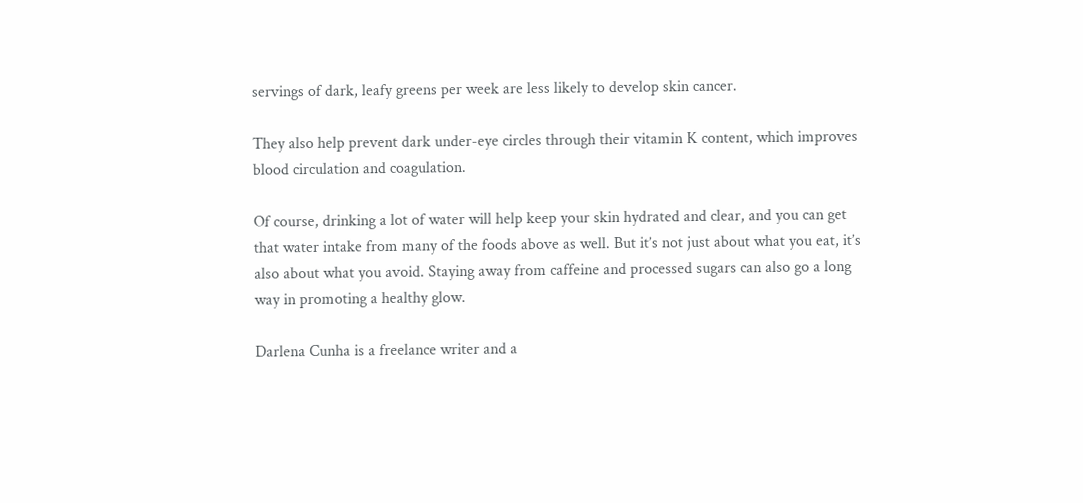servings of dark, leafy greens per week are less likely to develop skin cancer.

They also help prevent dark under-eye circles through their vitamin K content, which improves blood circulation and coagulation.

Of course, drinking a lot of water will help keep your skin hydrated and clear, and you can get that water intake from many of the foods above as well. But it’s not just about what you eat, it’s also about what you avoid. Staying away from caffeine and processed sugars can also go a long way in promoting a healthy glow.

Darlena Cunha is a freelance writer and a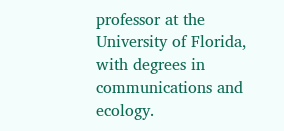professor at the University of Florida, with degrees in communications and ecology.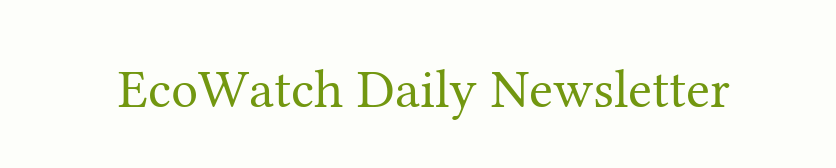EcoWatch Daily Newsletter